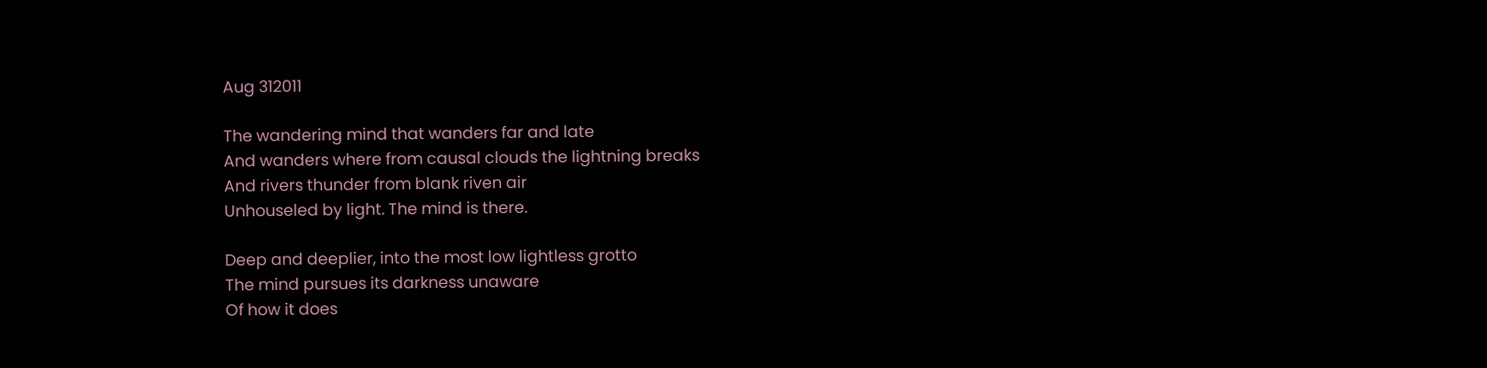Aug 312011

The wandering mind that wanders far and late
And wanders where from causal clouds the lightning breaks
And rivers thunder from blank riven air
Unhouseled by light. The mind is there.

Deep and deeplier, into the most low lightless grotto
The mind pursues its darkness unaware
Of how it does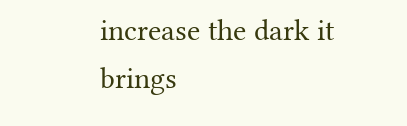increase the dark it brings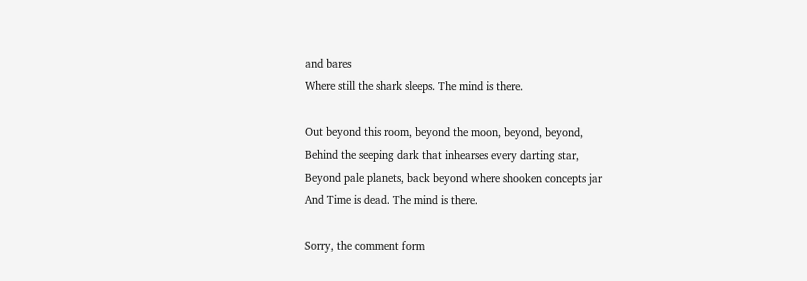and bares
Where still the shark sleeps. The mind is there.

Out beyond this room, beyond the moon, beyond, beyond,
Behind the seeping dark that inhearses every darting star,
Beyond pale planets, back beyond where shooken concepts jar
And Time is dead. The mind is there.

Sorry, the comment form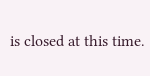is closed at this time.